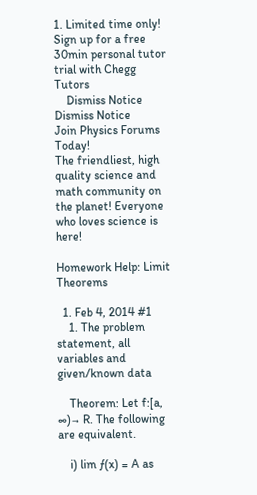1. Limited time only! Sign up for a free 30min personal tutor trial with Chegg Tutors
    Dismiss Notice
Dismiss Notice
Join Physics Forums Today!
The friendliest, high quality science and math community on the planet! Everyone who loves science is here!

Homework Help: Limit Theorems

  1. Feb 4, 2014 #1
    1. The problem statement, all variables and given/known data

    Theorem: Let f:[a, ∞)→ R. The following are equivalent.

    i) lim ƒ(x) = A as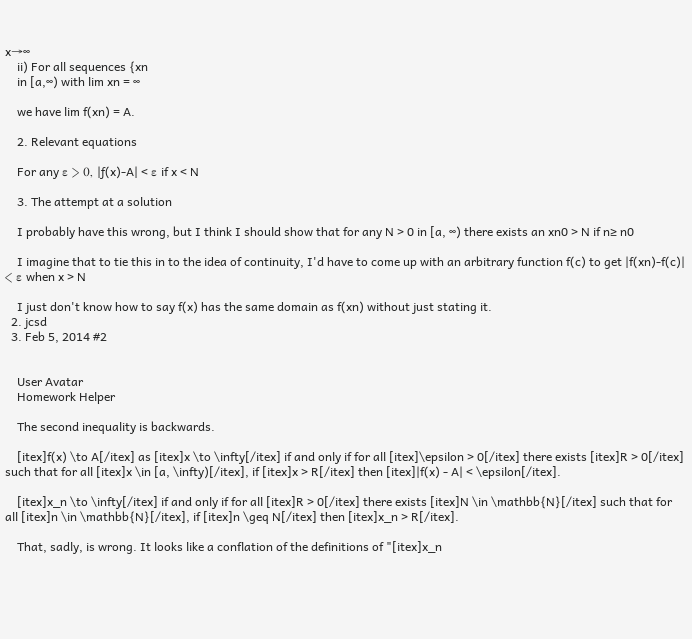x→∞
    ii) For all sequences {xn
    in [a,∞) with lim xn = ∞

    we have lim f(xn) = A.

    2. Relevant equations

    For any ε > 0, |ƒ(x)-A| < ε if x < N

    3. The attempt at a solution

    I probably have this wrong, but I think I should show that for any N > 0 in [a, ∞) there exists an xn0 > N if n≥ n0

    I imagine that to tie this in to the idea of continuity, I'd have to come up with an arbitrary function f(c) to get |f(xn)-f(c)| < ε when x > N

    I just don't know how to say f(x) has the same domain as f(xn) without just stating it.
  2. jcsd
  3. Feb 5, 2014 #2


    User Avatar
    Homework Helper

    The second inequality is backwards.

    [itex]f(x) \to A[/itex] as [itex]x \to \infty[/itex] if and only if for all [itex]\epsilon > 0[/itex] there exists [itex]R > 0[/itex] such that for all [itex]x \in [a, \infty)[/itex], if [itex]x > R[/itex] then [itex]|f(x) - A| < \epsilon[/itex].

    [itex]x_n \to \infty[/itex] if and only if for all [itex]R > 0[/itex] there exists [itex]N \in \mathbb{N}[/itex] such that for all [itex]n \in \mathbb{N}[/itex], if [itex]n \geq N[/itex] then [itex]x_n > R[/itex].

    That, sadly, is wrong. It looks like a conflation of the definitions of "[itex]x_n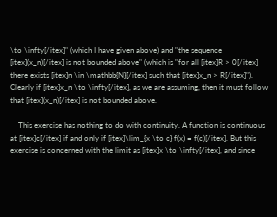\to \infty[/itex]" (which I have given above) and "the sequence [itex](x_n)[/itex] is not bounded above" (which is "for all [itex]R > 0[/itex] there exists [itex]n \in \mathbb{N}[/itex] such that [itex]x_n > R[/itex]"). Clearly if [itex]x_n \to \infty[/itex], as we are assuming, then it must follow that [itex](x_n)[/itex] is not bounded above.

    This exercise has nothing to do with continuity. A function is continuous at [itex]c[/itex] if and only if [itex]\lim_{x \to c} f(x) = f(c)[/itex]. But this exercise is concerned with the limit as [itex]x \to \infty[/itex], and since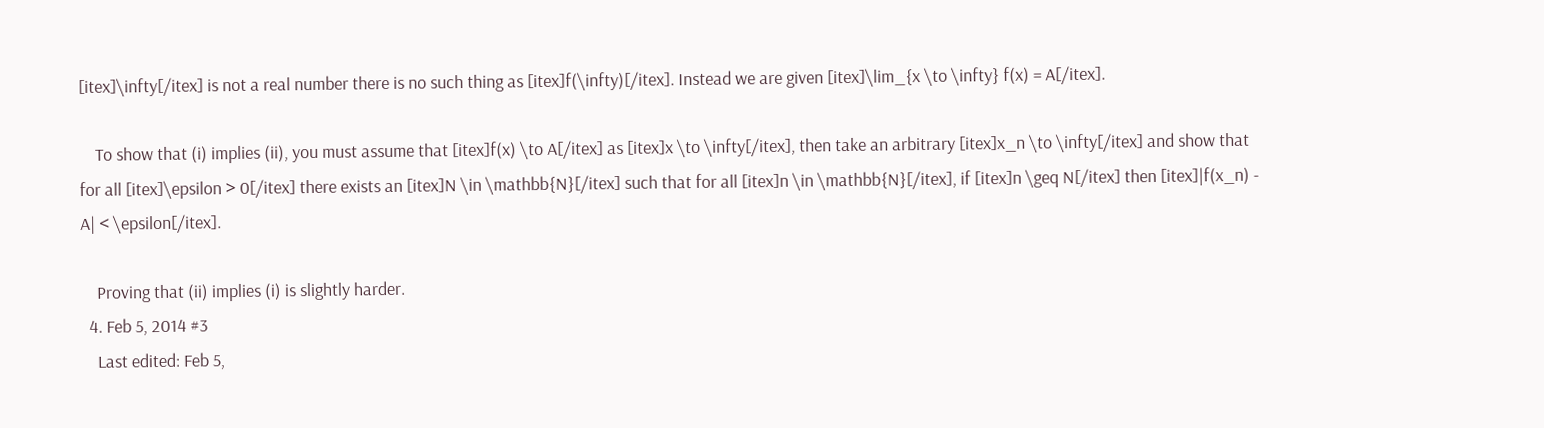[itex]\infty[/itex] is not a real number there is no such thing as [itex]f(\infty)[/itex]. Instead we are given [itex]\lim_{x \to \infty} f(x) = A[/itex].

    To show that (i) implies (ii), you must assume that [itex]f(x) \to A[/itex] as [itex]x \to \infty[/itex], then take an arbitrary [itex]x_n \to \infty[/itex] and show that for all [itex]\epsilon > 0[/itex] there exists an [itex]N \in \mathbb{N}[/itex] such that for all [itex]n \in \mathbb{N}[/itex], if [itex]n \geq N[/itex] then [itex]|f(x_n) - A| < \epsilon[/itex].

    Proving that (ii) implies (i) is slightly harder.
  4. Feb 5, 2014 #3
    Last edited: Feb 5,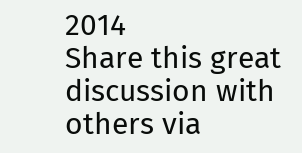2014
Share this great discussion with others via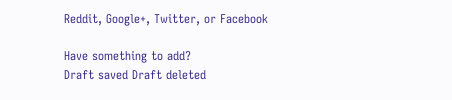Reddit, Google+, Twitter, or Facebook

Have something to add?
Draft saved Draft deleted